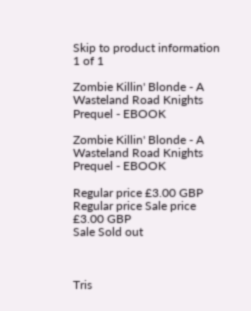Skip to product information
1 of 1

Zombie Killin' Blonde - A Wasteland Road Knights Prequel - EBOOK

Zombie Killin' Blonde - A Wasteland Road Knights Prequel - EBOOK

Regular price £3.00 GBP
Regular price Sale price £3.00 GBP
Sale Sold out



Tris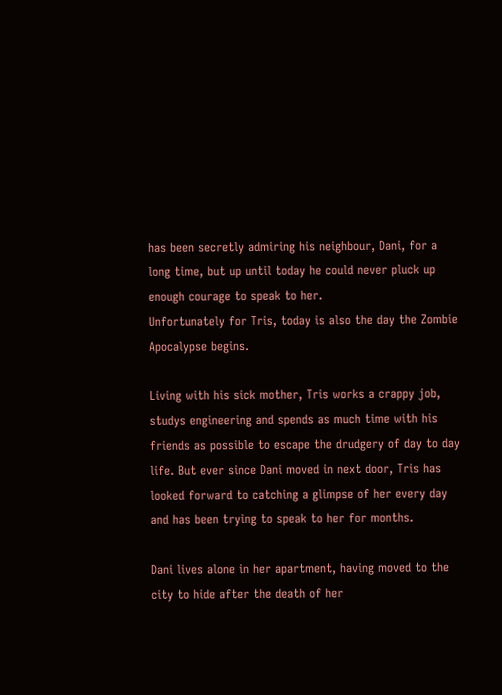has been secretly admiring his neighbour, Dani, for a long time, but up until today he could never pluck up enough courage to speak to her.
Unfortunately for Tris, today is also the day the Zombie Apocalypse begins.

Living with his sick mother, Tris works a crappy job, studys engineering and spends as much time with his friends as possible to escape the drudgery of day to day life. But ever since Dani moved in next door, Tris has looked forward to catching a glimpse of her every day and has been trying to speak to her for months.

Dani lives alone in her apartment, having moved to the city to hide after the death of her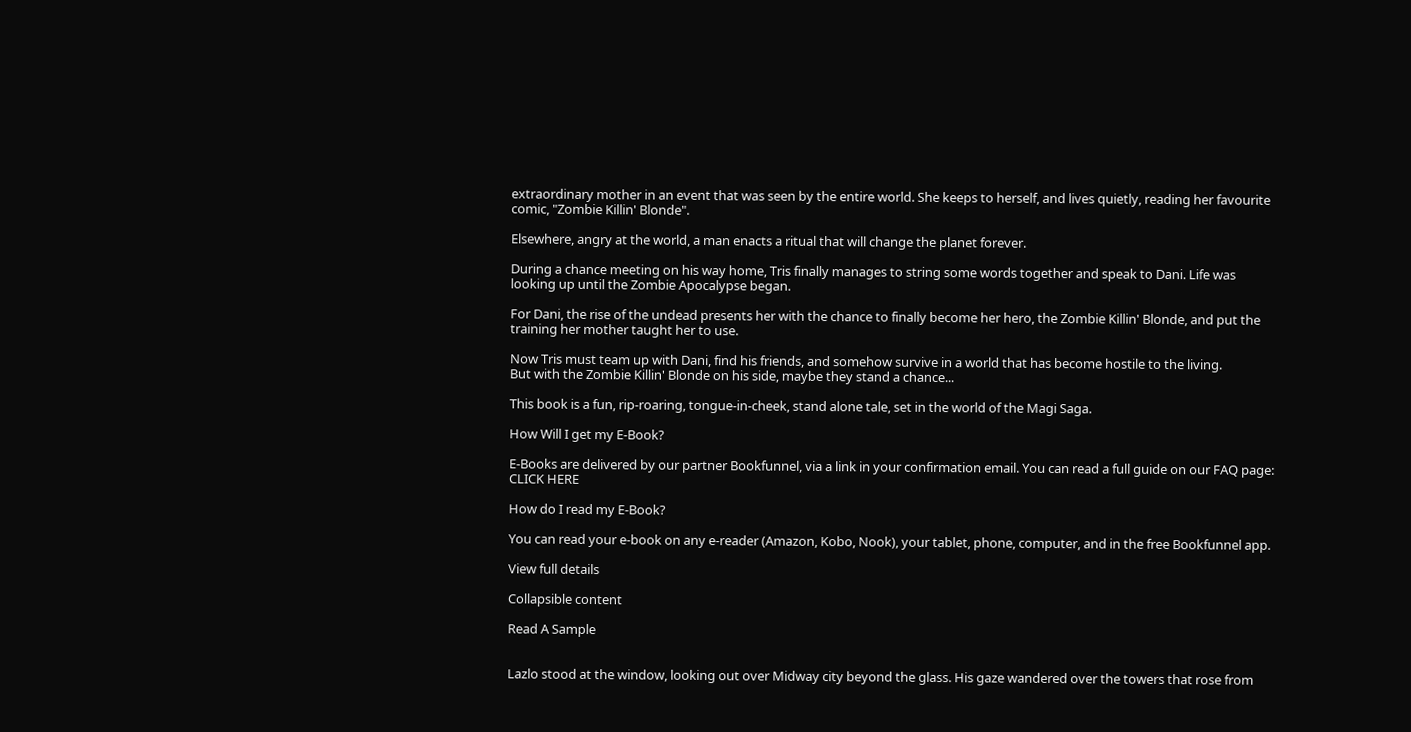extraordinary mother in an event that was seen by the entire world. She keeps to herself, and lives quietly, reading her favourite comic, "Zombie Killin' Blonde".

Elsewhere, angry at the world, a man enacts a ritual that will change the planet forever.

During a chance meeting on his way home, Tris finally manages to string some words together and speak to Dani. Life was looking up until the Zombie Apocalypse began.

For Dani, the rise of the undead presents her with the chance to finally become her hero, the Zombie Killin' Blonde, and put the training her mother taught her to use.

Now Tris must team up with Dani, find his friends, and somehow survive in a world that has become hostile to the living.
But with the Zombie Killin' Blonde on his side, maybe they stand a chance...

This book is a fun, rip-roaring, tongue-in-cheek, stand alone tale, set in the world of the Magi Saga.

How Will I get my E-Book?

E-Books are delivered by our partner Bookfunnel, via a link in your confirmation email. You can read a full guide on our FAQ page: CLICK HERE

How do I read my E-Book?

You can read your e-book on any e-reader (Amazon, Kobo, Nook), your tablet, phone, computer, and in the free Bookfunnel app.

View full details

Collapsible content

Read A Sample


Lazlo stood at the window, looking out over Midway city beyond the glass. His gaze wandered over the towers that rose from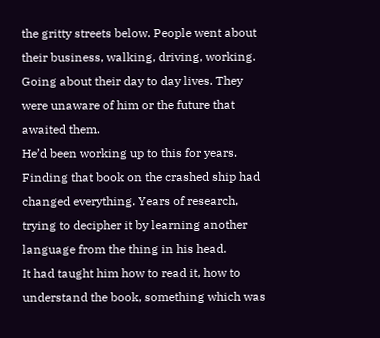the gritty streets below. People went about their business, walking, driving, working. Going about their day to day lives. They were unaware of him or the future that awaited them.
He’d been working up to this for years. Finding that book on the crashed ship had changed everything. Years of research, trying to decipher it by learning another language from the thing in his head.
It had taught him how to read it, how to understand the book, something which was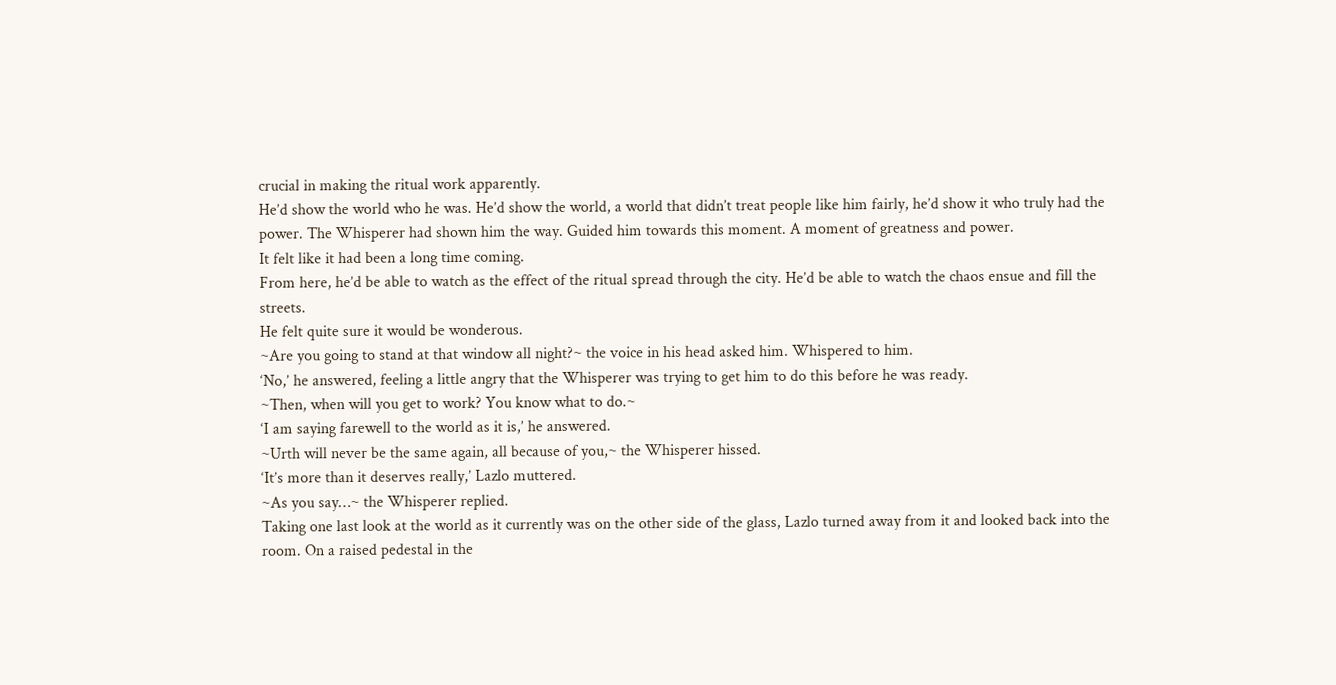crucial in making the ritual work apparently.
He’d show the world who he was. He’d show the world, a world that didn’t treat people like him fairly, he’d show it who truly had the power. The Whisperer had shown him the way. Guided him towards this moment. A moment of greatness and power.
It felt like it had been a long time coming.
From here, he’d be able to watch as the effect of the ritual spread through the city. He’d be able to watch the chaos ensue and fill the streets.
He felt quite sure it would be wonderous.
~Are you going to stand at that window all night?~ the voice in his head asked him. Whispered to him.
‘No,’ he answered, feeling a little angry that the Whisperer was trying to get him to do this before he was ready.
~Then, when will you get to work? You know what to do.~
‘I am saying farewell to the world as it is,’ he answered.
~Urth will never be the same again, all because of you,~ the Whisperer hissed.
‘It’s more than it deserves really,’ Lazlo muttered.
~As you say…~ the Whisperer replied.
Taking one last look at the world as it currently was on the other side of the glass, Lazlo turned away from it and looked back into the room. On a raised pedestal in the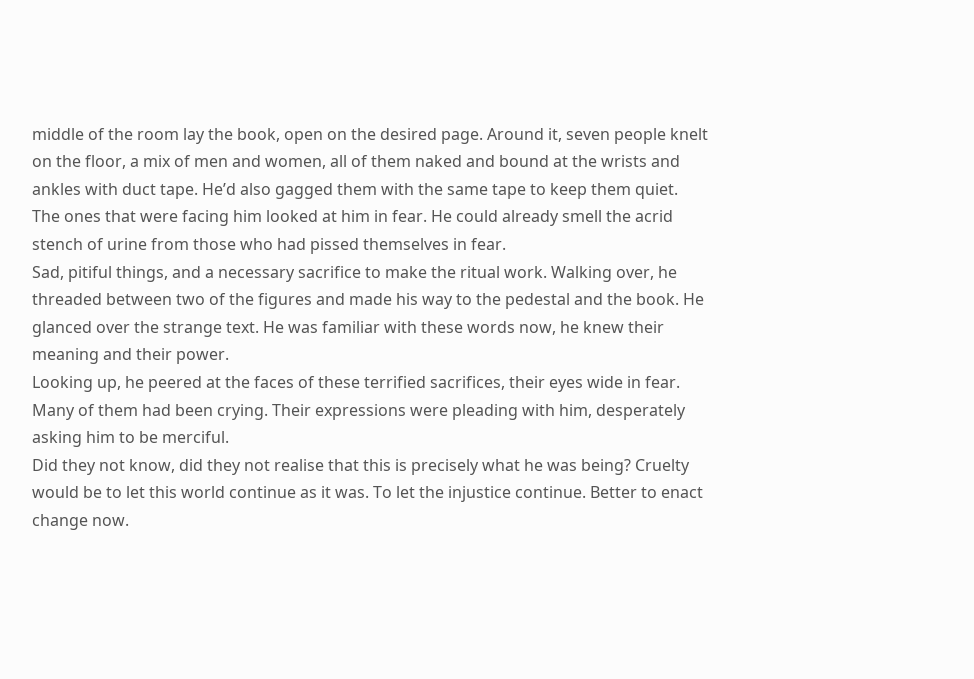middle of the room lay the book, open on the desired page. Around it, seven people knelt on the floor, a mix of men and women, all of them naked and bound at the wrists and ankles with duct tape. He’d also gagged them with the same tape to keep them quiet.
The ones that were facing him looked at him in fear. He could already smell the acrid stench of urine from those who had pissed themselves in fear.
Sad, pitiful things, and a necessary sacrifice to make the ritual work. Walking over, he threaded between two of the figures and made his way to the pedestal and the book. He glanced over the strange text. He was familiar with these words now, he knew their meaning and their power.
Looking up, he peered at the faces of these terrified sacrifices, their eyes wide in fear. Many of them had been crying. Their expressions were pleading with him, desperately asking him to be merciful.
Did they not know, did they not realise that this is precisely what he was being? Cruelty would be to let this world continue as it was. To let the injustice continue. Better to enact change now.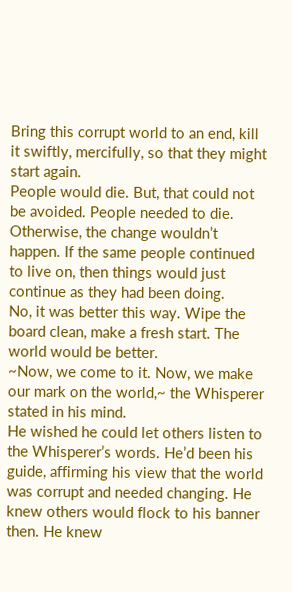Bring this corrupt world to an end, kill it swiftly, mercifully, so that they might start again.
People would die. But, that could not be avoided. People needed to die. Otherwise, the change wouldn’t happen. If the same people continued to live on, then things would just continue as they had been doing.
No, it was better this way. Wipe the board clean, make a fresh start. The world would be better.
~Now, we come to it. Now, we make our mark on the world,~ the Whisperer stated in his mind.
He wished he could let others listen to the Whisperer’s words. He’d been his guide, affirming his view that the world was corrupt and needed changing. He knew others would flock to his banner then. He knew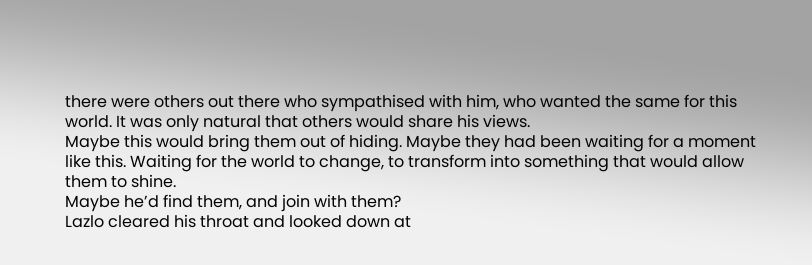there were others out there who sympathised with him, who wanted the same for this world. It was only natural that others would share his views.
Maybe this would bring them out of hiding. Maybe they had been waiting for a moment like this. Waiting for the world to change, to transform into something that would allow them to shine.
Maybe he’d find them, and join with them?
Lazlo cleared his throat and looked down at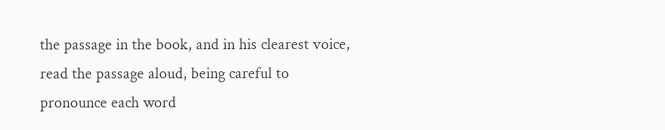the passage in the book, and in his clearest voice, read the passage aloud, being careful to pronounce each word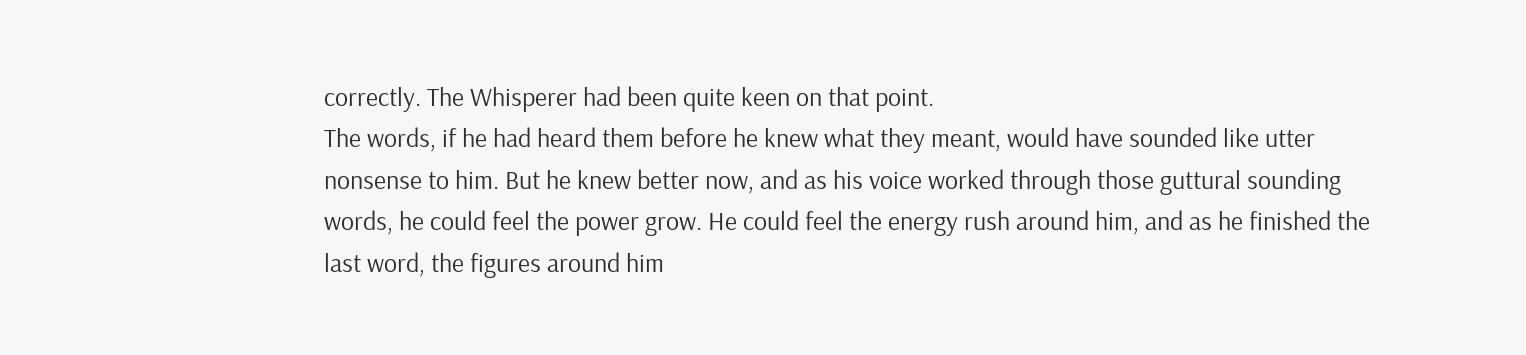correctly. The Whisperer had been quite keen on that point.
The words, if he had heard them before he knew what they meant, would have sounded like utter nonsense to him. But he knew better now, and as his voice worked through those guttural sounding words, he could feel the power grow. He could feel the energy rush around him, and as he finished the last word, the figures around him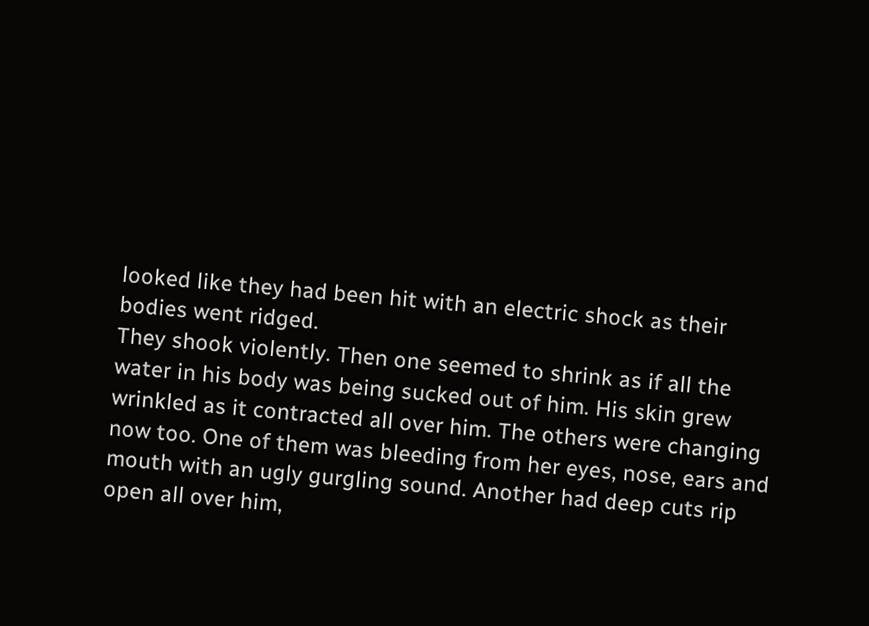looked like they had been hit with an electric shock as their bodies went ridged.
They shook violently. Then one seemed to shrink as if all the water in his body was being sucked out of him. His skin grew wrinkled as it contracted all over him. The others were changing now too. One of them was bleeding from her eyes, nose, ears and mouth with an ugly gurgling sound. Another had deep cuts rip open all over him,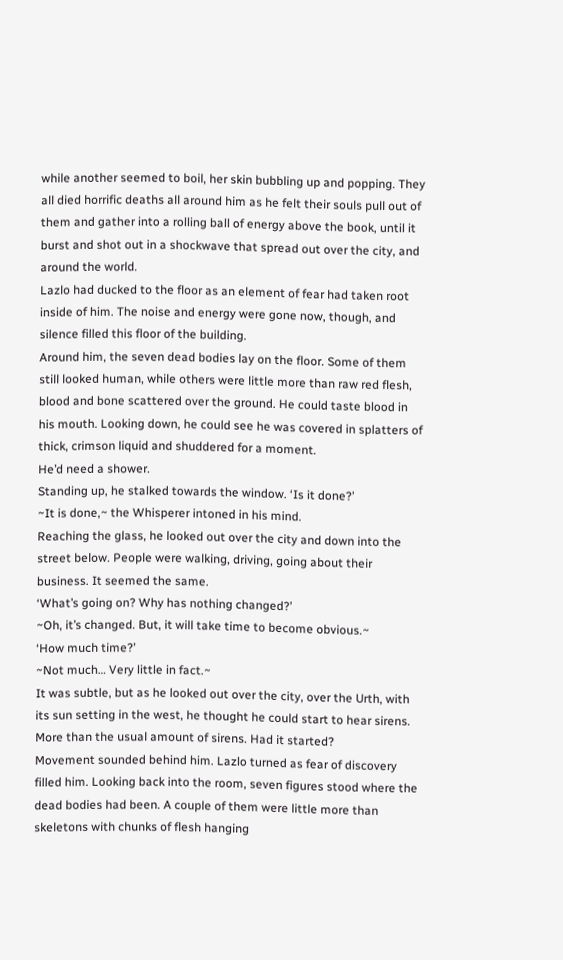while another seemed to boil, her skin bubbling up and popping. They all died horrific deaths all around him as he felt their souls pull out of them and gather into a rolling ball of energy above the book, until it burst and shot out in a shockwave that spread out over the city, and around the world.
Lazlo had ducked to the floor as an element of fear had taken root inside of him. The noise and energy were gone now, though, and silence filled this floor of the building.
Around him, the seven dead bodies lay on the floor. Some of them still looked human, while others were little more than raw red flesh, blood and bone scattered over the ground. He could taste blood in his mouth. Looking down, he could see he was covered in splatters of thick, crimson liquid and shuddered for a moment.
He’d need a shower.
Standing up, he stalked towards the window. ‘Is it done?’
~It is done,~ the Whisperer intoned in his mind.
Reaching the glass, he looked out over the city and down into the street below. People were walking, driving, going about their business. It seemed the same.
‘What’s going on? Why has nothing changed?’
~Oh, it’s changed. But, it will take time to become obvious.~
‘How much time?’
~Not much… Very little in fact.~
It was subtle, but as he looked out over the city, over the Urth, with its sun setting in the west, he thought he could start to hear sirens. More than the usual amount of sirens. Had it started?
Movement sounded behind him. Lazlo turned as fear of discovery filled him. Looking back into the room, seven figures stood where the dead bodies had been. A couple of them were little more than skeletons with chunks of flesh hanging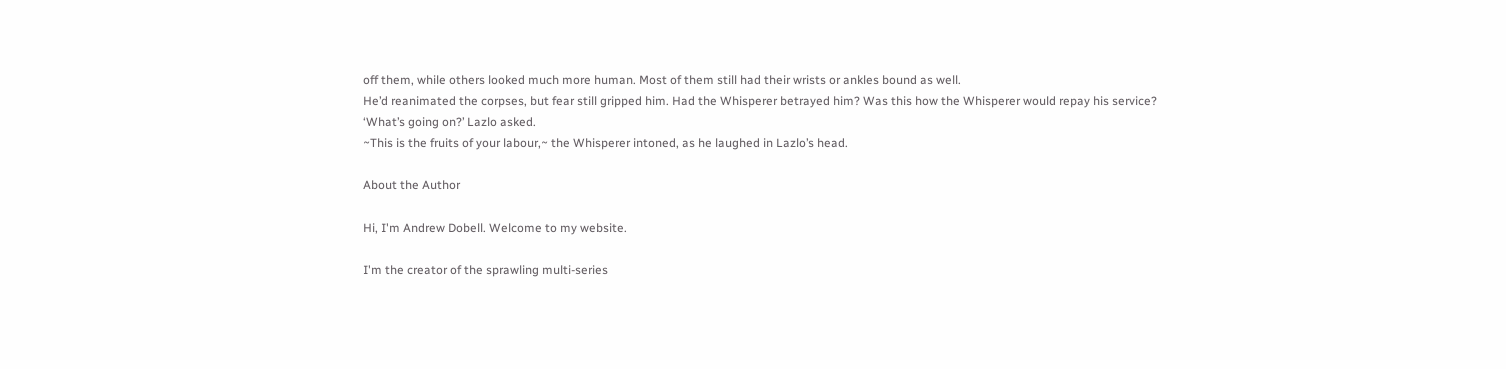off them, while others looked much more human. Most of them still had their wrists or ankles bound as well.
He’d reanimated the corpses, but fear still gripped him. Had the Whisperer betrayed him? Was this how the Whisperer would repay his service?
‘What’s going on?’ Lazlo asked.
~This is the fruits of your labour,~ the Whisperer intoned, as he laughed in Lazlo’s head.

About the Author

Hi, I'm Andrew Dobell. Welcome to my website.

I'm the creator of the sprawling multi-series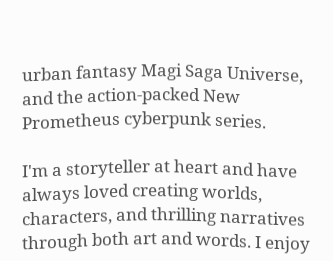urban fantasy Magi Saga Universe, and the action-packed New Prometheus cyberpunk series.

I'm a storyteller at heart and have always loved creating worlds, characters, and thrilling narratives through both art and words. I enjoy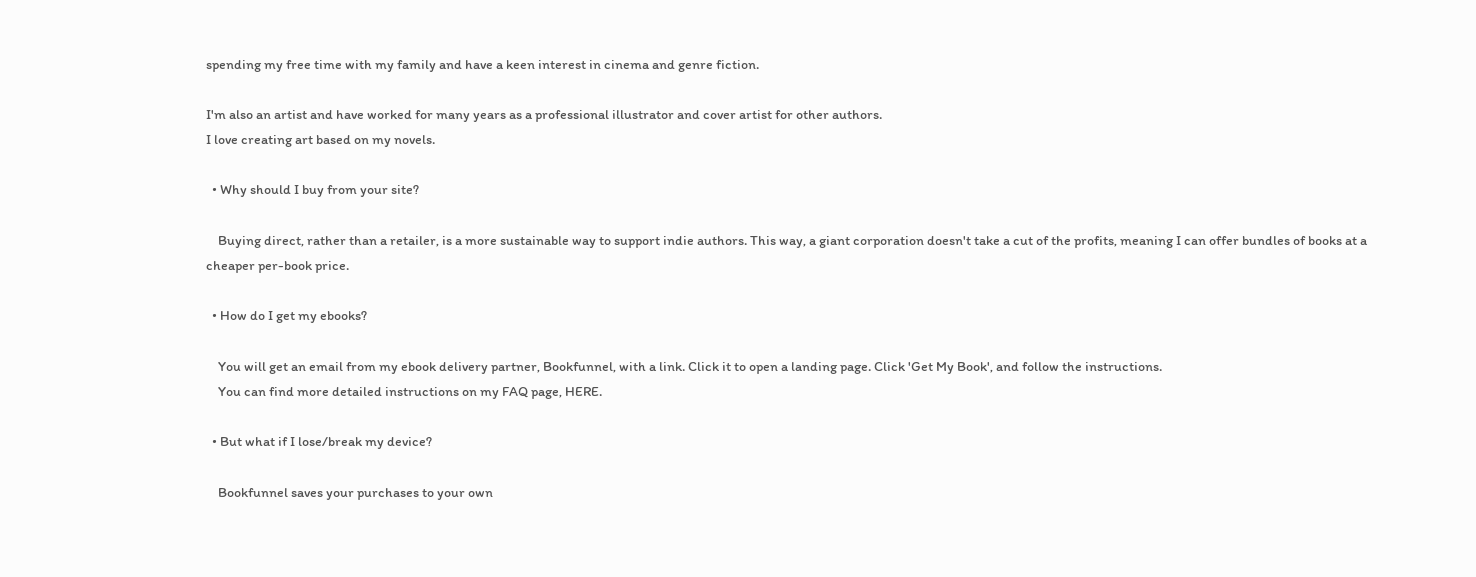spending my free time with my family and have a keen interest in cinema and genre fiction.

I'm also an artist and have worked for many years as a professional illustrator and cover artist for other authors.
I love creating art based on my novels.

  • Why should I buy from your site?

    Buying direct, rather than a retailer, is a more sustainable way to support indie authors. This way, a giant corporation doesn't take a cut of the profits, meaning I can offer bundles of books at a cheaper per-book price.

  • How do I get my ebooks?

    You will get an email from my ebook delivery partner, Bookfunnel, with a link. Click it to open a landing page. Click 'Get My Book', and follow the instructions.
    You can find more detailed instructions on my FAQ page, HERE.

  • But what if I lose/break my device?

    Bookfunnel saves your purchases to your own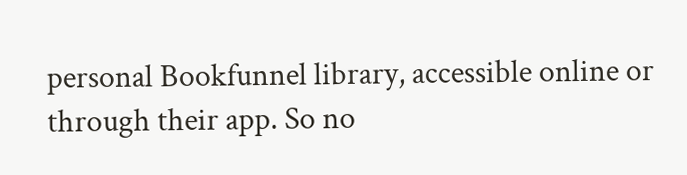personal Bookfunnel library, accessible online or through their app. So no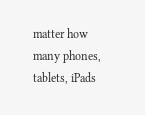matter how many phones, tablets, iPads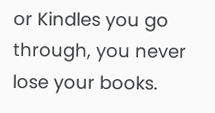or Kindles you go through, you never lose your books.